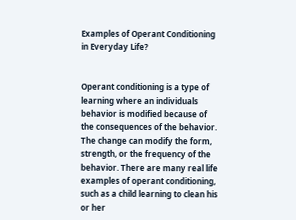Examples of Operant Conditioning in Everyday Life?


Operant conditioning is a type of learning where an individuals behavior is modified because of the consequences of the behavior. The change can modify the form, strength, or the frequency of the behavior. There are many real life examples of operant conditioning, such as a child learning to clean his or her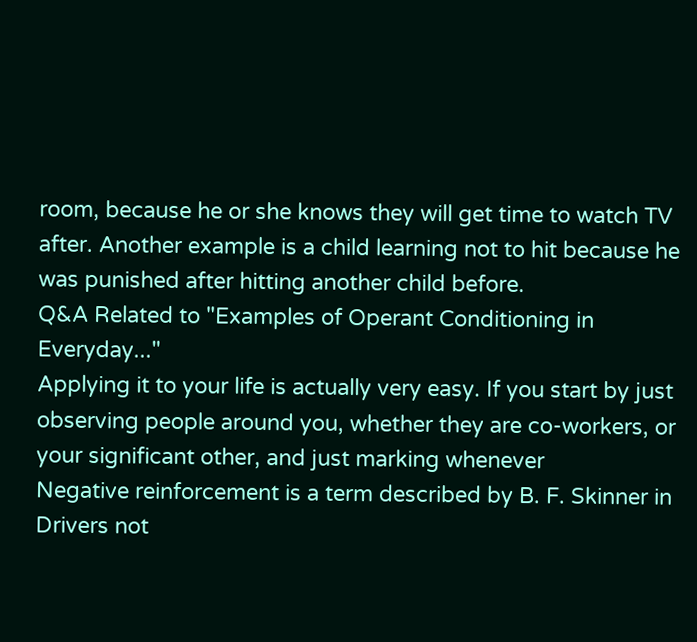room, because he or she knows they will get time to watch TV after. Another example is a child learning not to hit because he was punished after hitting another child before.
Q&A Related to "Examples of Operant Conditioning in Everyday..."
Applying it to your life is actually very easy. If you start by just observing people around you, whether they are co-workers, or your significant other, and just marking whenever
Negative reinforcement is a term described by B. F. Skinner in
Drivers not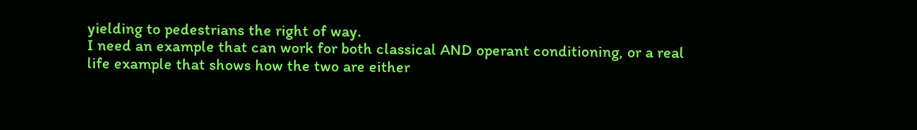yielding to pedestrians the right of way.
I need an example that can work for both classical AND operant conditioning, or a real life example that shows how the two are either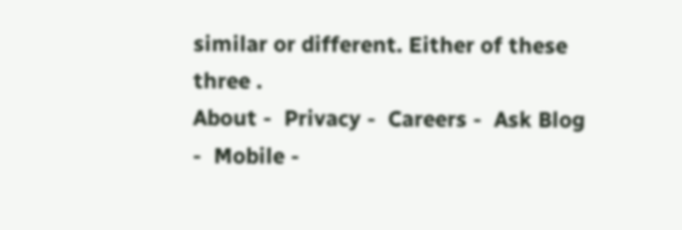similar or different. Either of these three .
About -  Privacy -  Careers -  Ask Blog -  Mobile -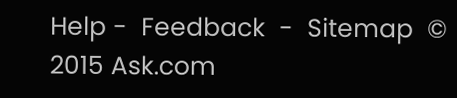Help -  Feedback  -  Sitemap  © 2015 Ask.com